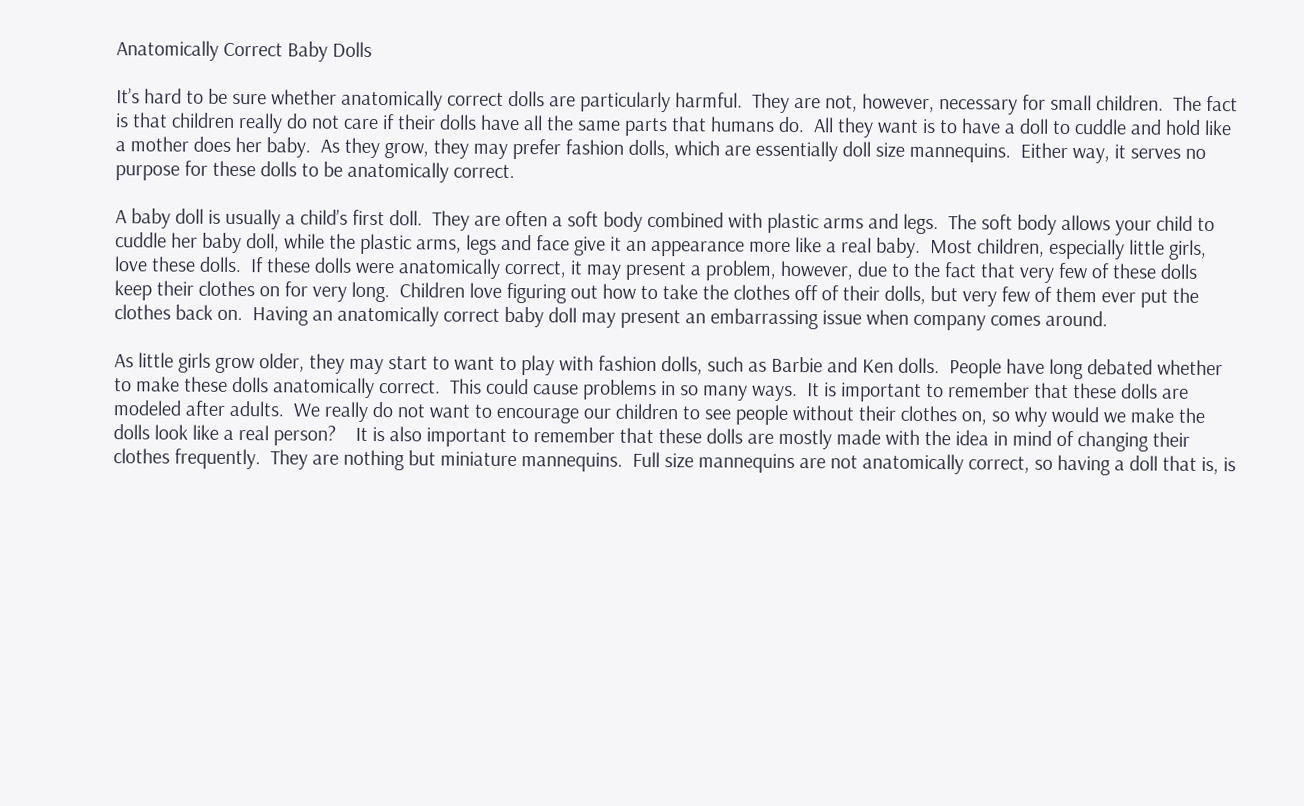Anatomically Correct Baby Dolls

It’s hard to be sure whether anatomically correct dolls are particularly harmful.  They are not, however, necessary for small children.  The fact is that children really do not care if their dolls have all the same parts that humans do.  All they want is to have a doll to cuddle and hold like a mother does her baby.  As they grow, they may prefer fashion dolls, which are essentially doll size mannequins.  Either way, it serves no purpose for these dolls to be anatomically correct.

A baby doll is usually a child’s first doll.  They are often a soft body combined with plastic arms and legs.  The soft body allows your child to cuddle her baby doll, while the plastic arms, legs and face give it an appearance more like a real baby.  Most children, especially little girls, love these dolls.  If these dolls were anatomically correct, it may present a problem, however, due to the fact that very few of these dolls keep their clothes on for very long.  Children love figuring out how to take the clothes off of their dolls, but very few of them ever put the clothes back on.  Having an anatomically correct baby doll may present an embarrassing issue when company comes around.

As little girls grow older, they may start to want to play with fashion dolls, such as Barbie and Ken dolls.  People have long debated whether to make these dolls anatomically correct.  This could cause problems in so many ways.  It is important to remember that these dolls are modeled after adults.  We really do not want to encourage our children to see people without their clothes on, so why would we make the dolls look like a real person?    It is also important to remember that these dolls are mostly made with the idea in mind of changing their clothes frequently.  They are nothing but miniature mannequins.  Full size mannequins are not anatomically correct, so having a doll that is, is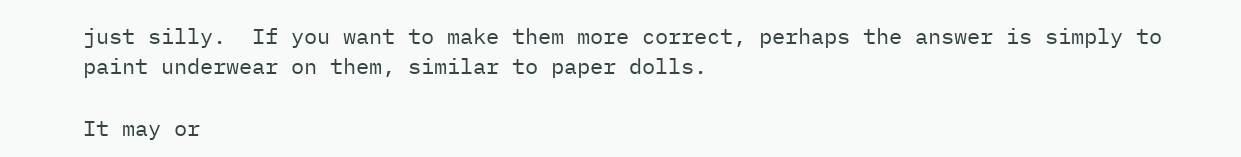just silly.  If you want to make them more correct, perhaps the answer is simply to paint underwear on them, similar to paper dolls.

It may or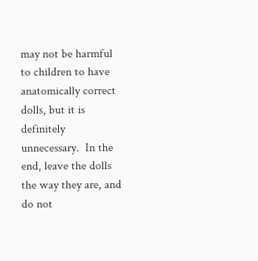may not be harmful to children to have anatomically correct dolls, but it is definitely unnecessary.  In the end, leave the dolls the way they are, and do not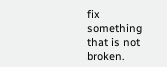fix something that is not broken.